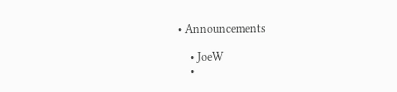• Announcements

    • JoeW
    •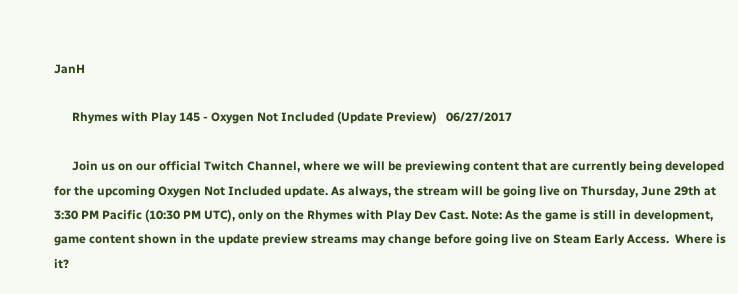JanH

      Rhymes with Play 145 - Oxygen Not Included (Update Preview)   06/27/2017

      Join us on our official Twitch Channel, where we will be previewing content that are currently being developed for the upcoming Oxygen Not Included update. As always, the stream will be going live on Thursday, June 29th at 3:30 PM Pacific (10:30 PM UTC), only on the Rhymes with Play Dev Cast. Note: As the game is still in development, game content shown in the update preview streams may change before going live on Steam Early Access.  Where is it?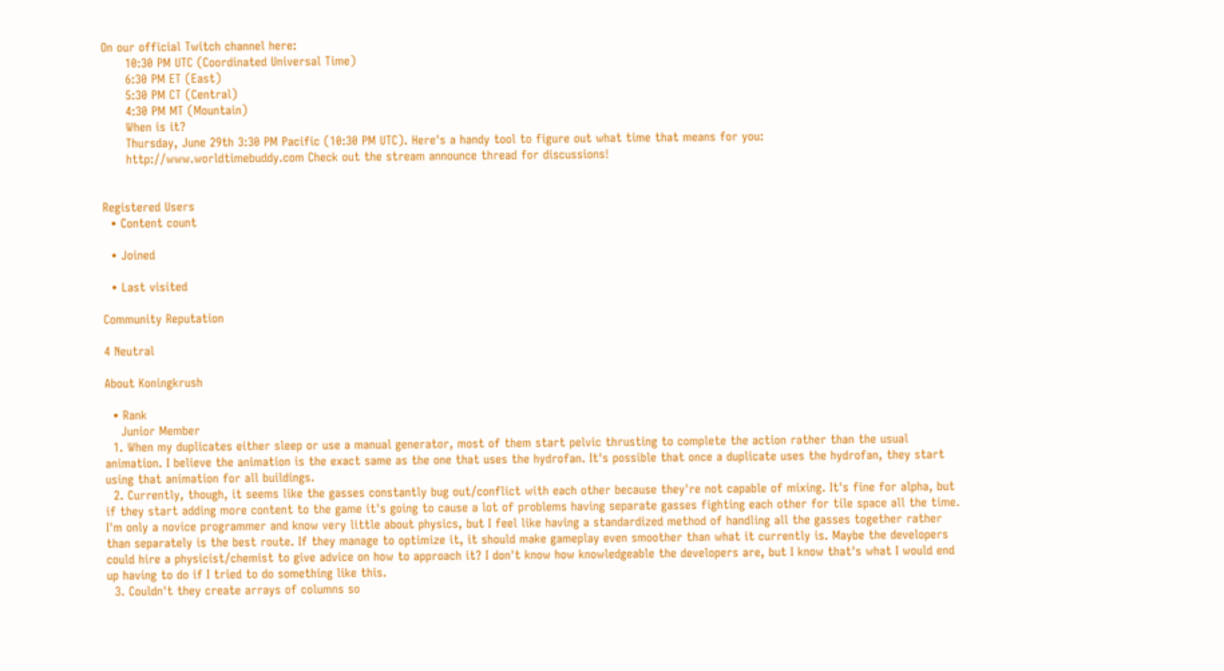On our official Twitch channel here:
      10:30 PM UTC (Coordinated Universal Time)
      6:30 PM ET (East)
      5:30 PM CT (Central)
      4:30 PM MT (Mountain)
      When is it?
      Thursday, June 29th 3:30 PM Pacific (10:30 PM UTC). Here's a handy tool to figure out what time that means for you:
      http://www.worldtimebuddy.com Check out the stream announce thread for discussions!


Registered Users
  • Content count

  • Joined

  • Last visited

Community Reputation

4 Neutral

About Koningkrush

  • Rank
    Junior Member
  1. When my duplicates either sleep or use a manual generator, most of them start pelvic thrusting to complete the action rather than the usual animation. I believe the animation is the exact same as the one that uses the hydrofan. It's possible that once a duplicate uses the hydrofan, they start using that animation for all buildings.
  2. Currently, though, it seems like the gasses constantly bug out/conflict with each other because they're not capable of mixing. It's fine for alpha, but if they start adding more content to the game it's going to cause a lot of problems having separate gasses fighting each other for tile space all the time. I'm only a novice programmer and know very little about physics, but I feel like having a standardized method of handling all the gasses together rather than separately is the best route. If they manage to optimize it, it should make gameplay even smoother than what it currently is. Maybe the developers could hire a physicist/chemist to give advice on how to approach it? I don't know how knowledgeable the developers are, but I know that's what I would end up having to do if I tried to do something like this.
  3. Couldn't they create arrays of columns so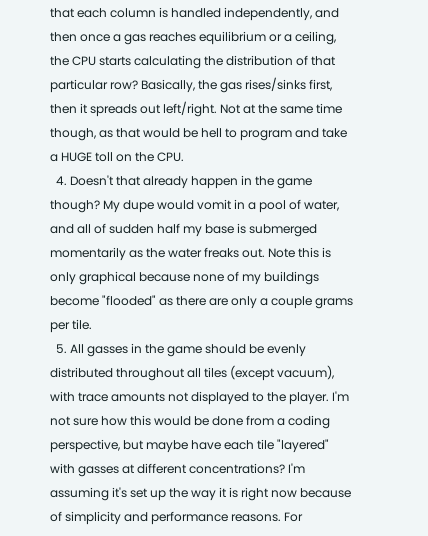that each column is handled independently, and then once a gas reaches equilibrium or a ceiling, the CPU starts calculating the distribution of that particular row? Basically, the gas rises/sinks first, then it spreads out left/right. Not at the same time though, as that would be hell to program and take a HUGE toll on the CPU.
  4. Doesn't that already happen in the game though? My dupe would vomit in a pool of water, and all of sudden half my base is submerged momentarily as the water freaks out. Note this is only graphical because none of my buildings become "flooded" as there are only a couple grams per tile.
  5. All gasses in the game should be evenly distributed throughout all tiles (except vacuum), with trace amounts not displayed to the player. I'm not sure how this would be done from a coding perspective, but maybe have each tile "layered" with gasses at different concentrations? I'm assuming it's set up the way it is right now because of simplicity and performance reasons. For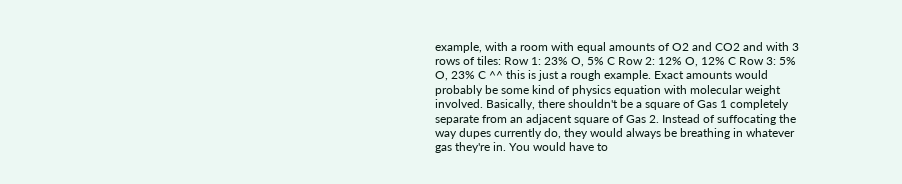example, with a room with equal amounts of O2 and CO2 and with 3 rows of tiles: Row 1: 23% O, 5% C Row 2: 12% O, 12% C Row 3: 5% O, 23% C ^^ this is just a rough example. Exact amounts would probably be some kind of physics equation with molecular weight involved. Basically, there shouldn't be a square of Gas 1 completely separate from an adjacent square of Gas 2. Instead of suffocating the way dupes currently do, they would always be breathing in whatever gas they're in. You would have to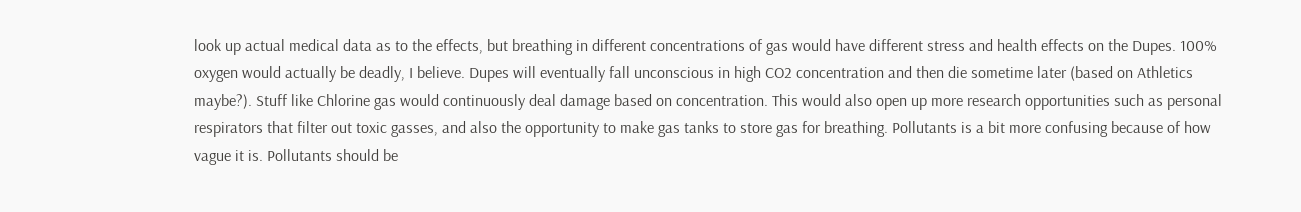look up actual medical data as to the effects, but breathing in different concentrations of gas would have different stress and health effects on the Dupes. 100% oxygen would actually be deadly, I believe. Dupes will eventually fall unconscious in high CO2 concentration and then die sometime later (based on Athletics maybe?). Stuff like Chlorine gas would continuously deal damage based on concentration. This would also open up more research opportunities such as personal respirators that filter out toxic gasses, and also the opportunity to make gas tanks to store gas for breathing. Pollutants is a bit more confusing because of how vague it is. Pollutants should be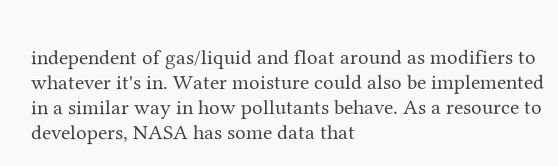independent of gas/liquid and float around as modifiers to whatever it's in. Water moisture could also be implemented in a similar way in how pollutants behave. As a resource to developers, NASA has some data that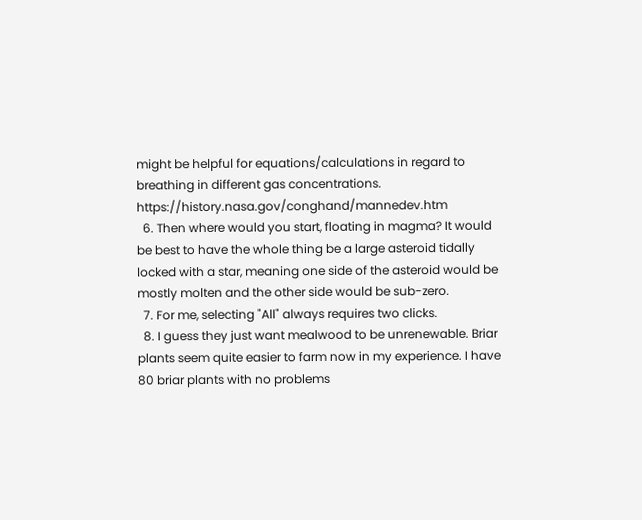might be helpful for equations/calculations in regard to breathing in different gas concentrations. https://history.nasa.gov/conghand/mannedev.htm
  6. Then where would you start, floating in magma? It would be best to have the whole thing be a large asteroid tidally locked with a star, meaning one side of the asteroid would be mostly molten and the other side would be sub-zero.
  7. For me, selecting "All" always requires two clicks.
  8. I guess they just want mealwood to be unrenewable. Briar plants seem quite easier to farm now in my experience. I have 80 briar plants with no problems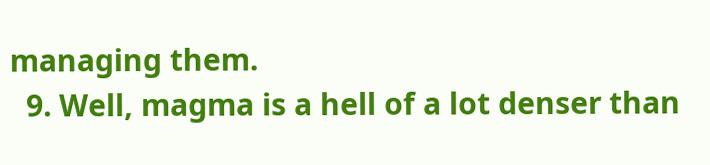managing them.
  9. Well, magma is a hell of a lot denser than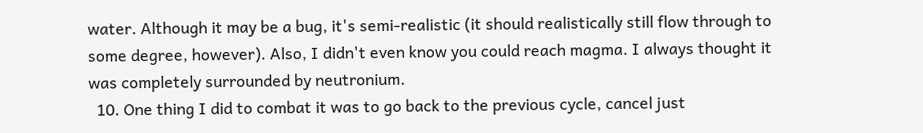water. Although it may be a bug, it's semi-realistic (it should realistically still flow through to some degree, however). Also, I didn't even know you could reach magma. I always thought it was completely surrounded by neutronium.
  10. One thing I did to combat it was to go back to the previous cycle, cancel just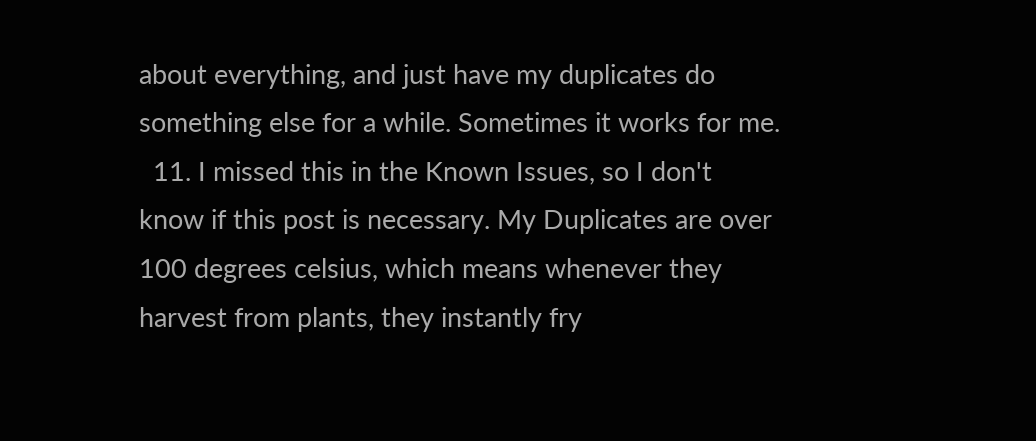about everything, and just have my duplicates do something else for a while. Sometimes it works for me.
  11. I missed this in the Known Issues, so I don't know if this post is necessary. My Duplicates are over 100 degrees celsius, which means whenever they harvest from plants, they instantly fry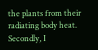the plants from their radiating body heat. Secondly, I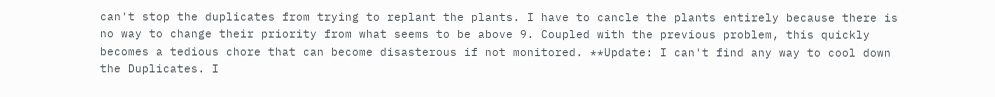can't stop the duplicates from trying to replant the plants. I have to cancle the plants entirely because there is no way to change their priority from what seems to be above 9. Coupled with the previous problem, this quickly becomes a tedious chore that can become disasterous if not monitored. **Update: I can't find any way to cool down the Duplicates. I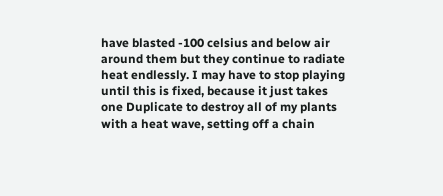have blasted -100 celsius and below air around them but they continue to radiate heat endlessly. I may have to stop playing until this is fixed, because it just takes one Duplicate to destroy all of my plants with a heat wave, setting off a chain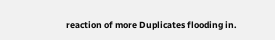reaction of more Duplicates flooding in.